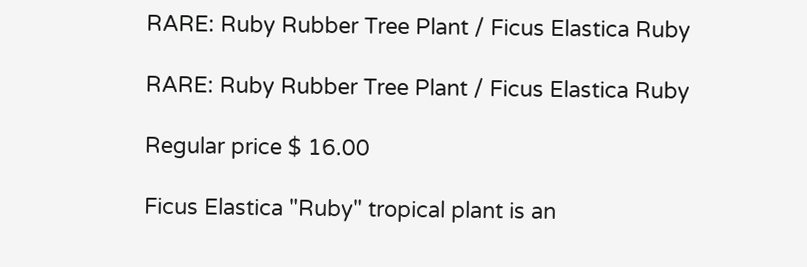RARE: Ruby Rubber Tree Plant / Ficus Elastica Ruby

RARE: Ruby Rubber Tree Plant / Ficus Elastica Ruby

Regular price $ 16.00

Ficus Elastica "Ruby" tropical plant is an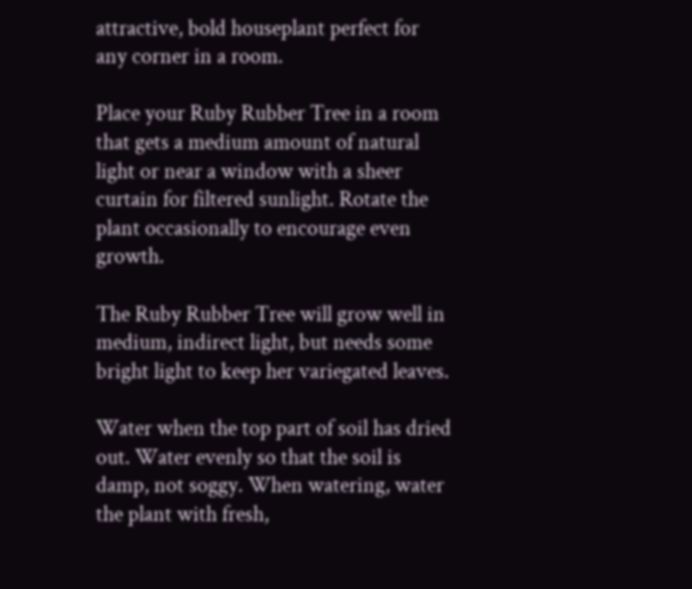attractive, bold houseplant perfect for any corner in a room.

Place your Ruby Rubber Tree in a room that gets a medium amount of natural light or near a window with a sheer curtain for filtered sunlight. Rotate the plant occasionally to encourage even growth.

The Ruby Rubber Tree will grow well in medium, indirect light, but needs some bright light to keep her variegated leaves.

Water when the top part of soil has dried out. Water evenly so that the soil is damp, not soggy. When watering, water the plant with fresh,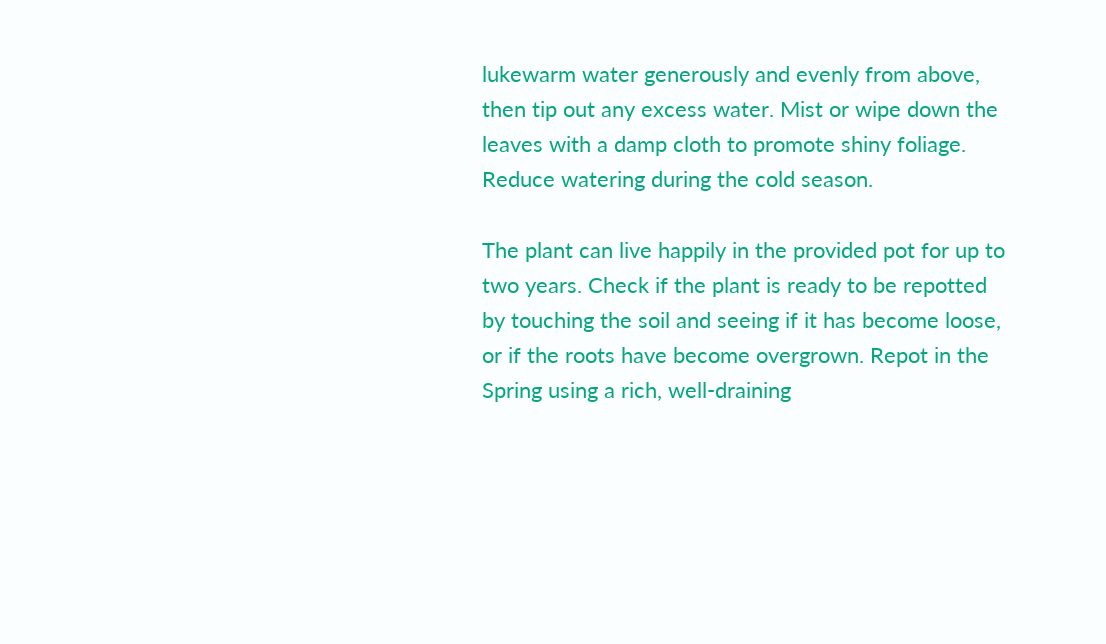lukewarm water generously and evenly from above, then tip out any excess water. Mist or wipe down the leaves with a damp cloth to promote shiny foliage. Reduce watering during the cold season.

The plant can live happily in the provided pot for up to two years. Check if the plant is ready to be repotted by touching the soil and seeing if it has become loose, or if the roots have become overgrown. Repot in the Spring using a rich, well-draining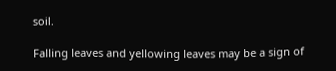soil.

Falling leaves and yellowing leaves may be a sign of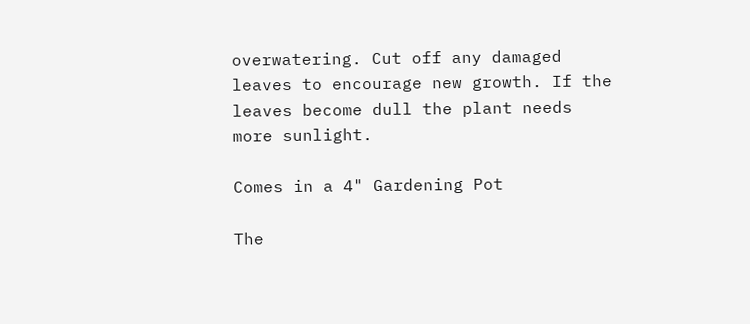overwatering. Cut off any damaged leaves to encourage new growth. If the leaves become dull the plant needs more sunlight.

Comes in a 4" Gardening Pot

The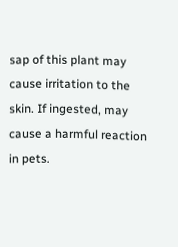sap of this plant may cause irritation to the skin. If ingested, may cause a harmful reaction in pets.